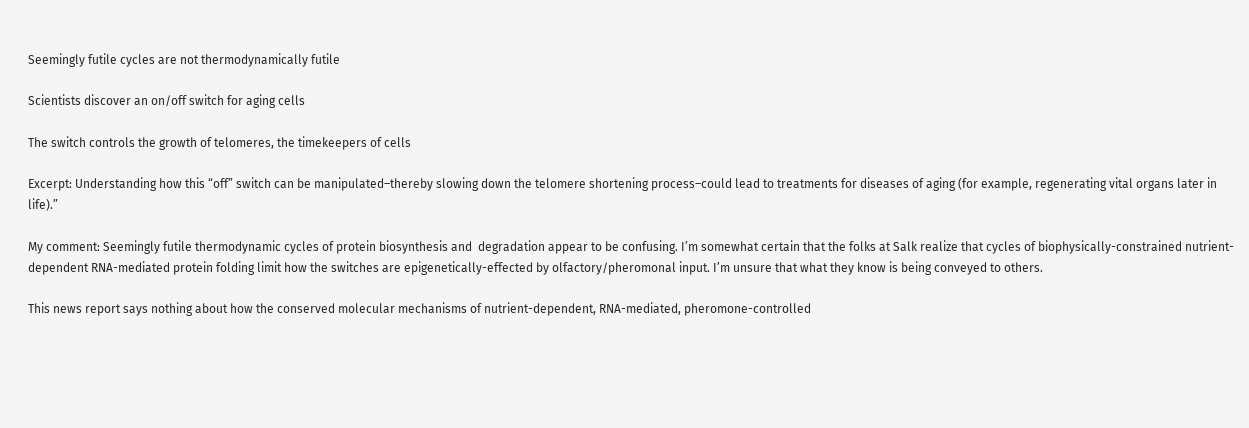Seemingly futile cycles are not thermodynamically futile

Scientists discover an on/off switch for aging cells

The switch controls the growth of telomeres, the timekeepers of cells

Excerpt: Understanding how this “off” switch can be manipulated–thereby slowing down the telomere shortening process–could lead to treatments for diseases of aging (for example, regenerating vital organs later in life).”

My comment: Seemingly futile thermodynamic cycles of protein biosynthesis and  degradation appear to be confusing. I’m somewhat certain that the folks at Salk realize that cycles of biophysically-constrained nutrient-dependent RNA-mediated protein folding limit how the switches are epigenetically-effected by olfactory/pheromonal input. I’m unsure that what they know is being conveyed to others.

This news report says nothing about how the conserved molecular mechanisms of nutrient-dependent, RNA-mediated, pheromone-controlled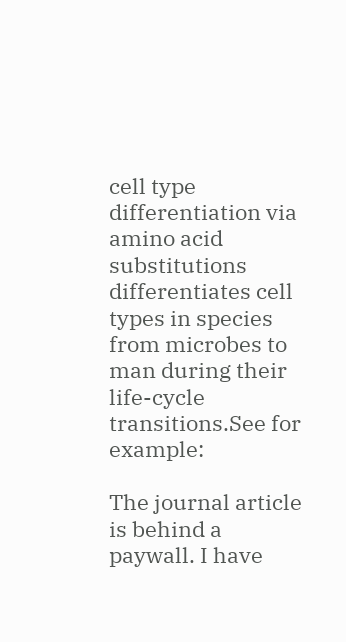cell type differentiation via amino acid substitutions differentiates cell types in species from microbes to man during their life-cycle transitions.See for example:

The journal article is behind a paywall. I have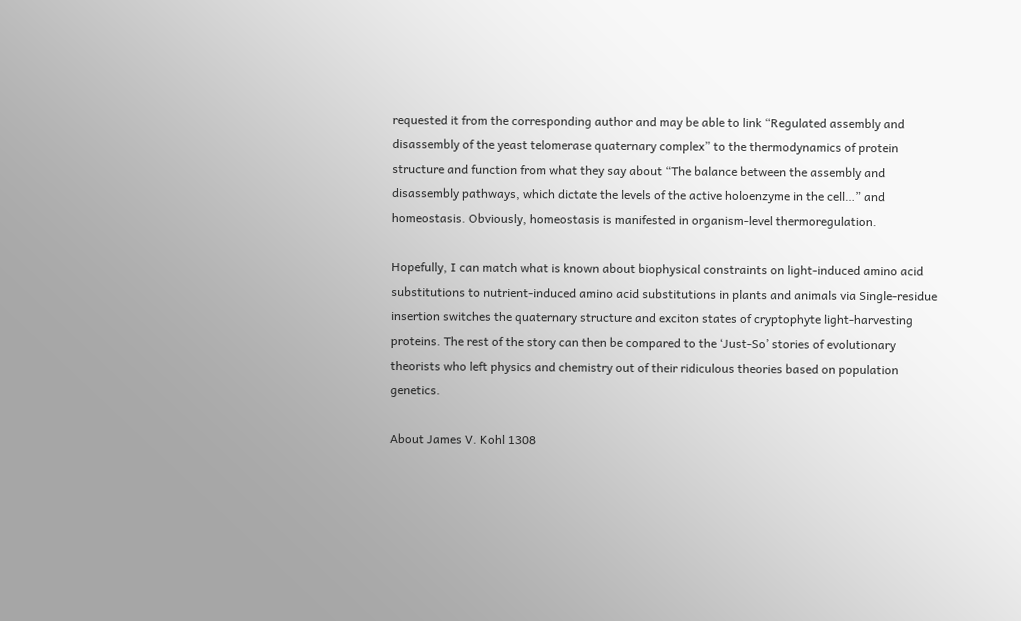requested it from the corresponding author and may be able to link “Regulated assembly and disassembly of the yeast telomerase quaternary complex” to the thermodynamics of protein structure and function from what they say about “The balance between the assembly and disassembly pathways, which dictate the levels of the active holoenzyme in the cell…” and homeostasis. Obviously, homeostasis is manifested in organism-level thermoregulation.

Hopefully, I can match what is known about biophysical constraints on light-induced amino acid substitutions to nutrient-induced amino acid substitutions in plants and animals via Single-residue insertion switches the quaternary structure and exciton states of cryptophyte light-harvesting proteins. The rest of the story can then be compared to the ‘Just-So’ stories of evolutionary theorists who left physics and chemistry out of their ridiculous theories based on population genetics.

About James V. Kohl 1308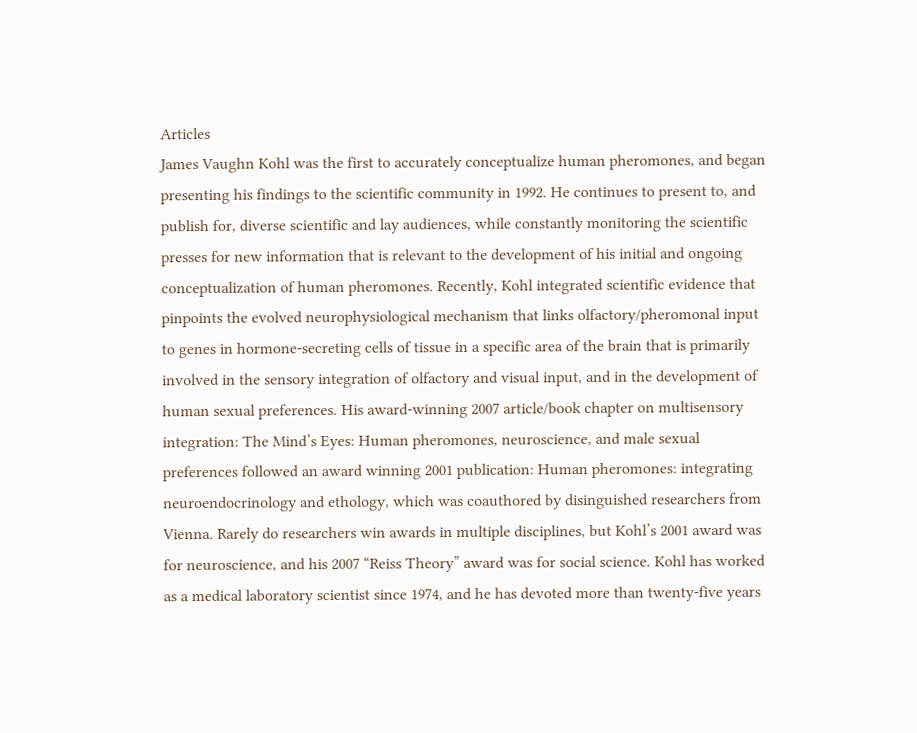Articles
James Vaughn Kohl was the first to accurately conceptualize human pheromones, and began presenting his findings to the scientific community in 1992. He continues to present to, and publish for, diverse scientific and lay audiences, while constantly monitoring the scientific presses for new information that is relevant to the development of his initial and ongoing conceptualization of human pheromones. Recently, Kohl integrated scientific evidence that pinpoints the evolved neurophysiological mechanism that links olfactory/pheromonal input to genes in hormone-secreting cells of tissue in a specific area of the brain that is primarily involved in the sensory integration of olfactory and visual input, and in the development of human sexual preferences. His award-winning 2007 article/book chapter on multisensory integration: The Mind’s Eyes: Human pheromones, neuroscience, and male sexual preferences followed an award winning 2001 publication: Human pheromones: integrating neuroendocrinology and ethology, which was coauthored by disinguished researchers from Vienna. Rarely do researchers win awards in multiple disciplines, but Kohl’s 2001 award was for neuroscience, and his 2007 “Reiss Theory” award was for social science. Kohl has worked as a medical laboratory scientist since 1974, and he has devoted more than twenty-five years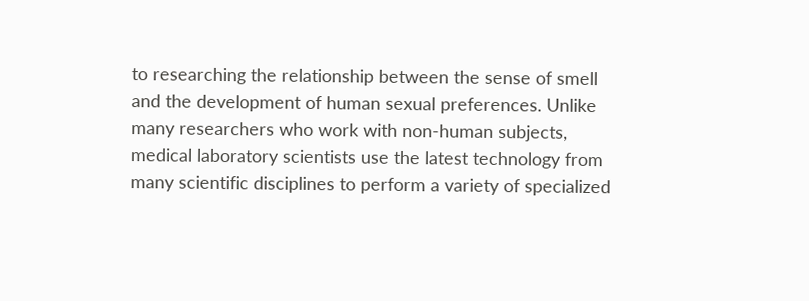to researching the relationship between the sense of smell and the development of human sexual preferences. Unlike many researchers who work with non-human subjects, medical laboratory scientists use the latest technology from many scientific disciplines to perform a variety of specialized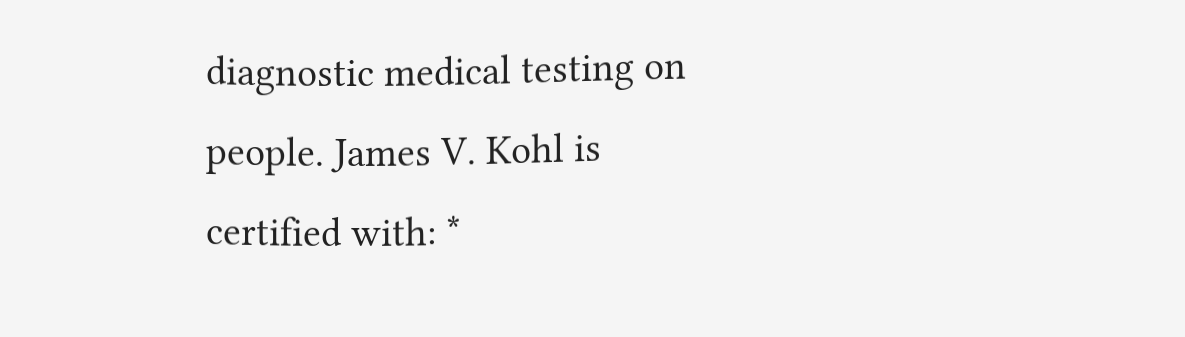diagnostic medical testing on people. James V. Kohl is certified with: *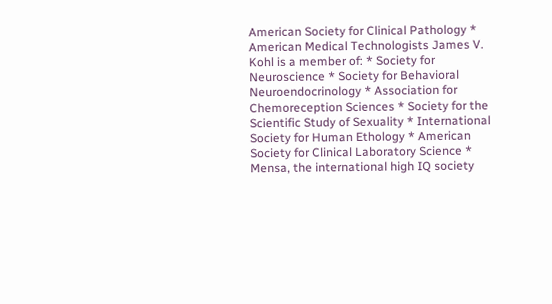American Society for Clinical Pathology * American Medical Technologists James V. Kohl is a member of: * Society for Neuroscience * Society for Behavioral Neuroendocrinology * Association for Chemoreception Sciences * Society for the Scientific Study of Sexuality * International Society for Human Ethology * American Society for Clinical Laboratory Science * Mensa, the international high IQ society